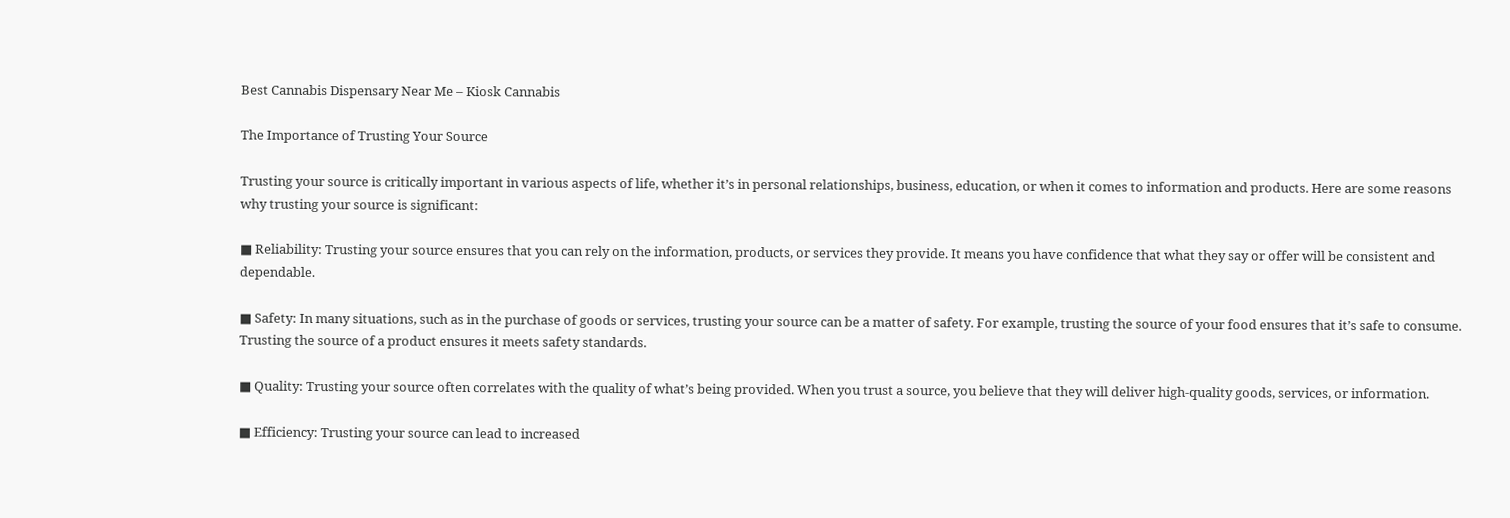Best Cannabis Dispensary Near Me – Kiosk Cannabis

The Importance of Trusting Your Source

Trusting your source is critically important in various aspects of life, whether it’s in personal relationships, business, education, or when it comes to information and products. Here are some reasons why trusting your source is significant:

■ Reliability: Trusting your source ensures that you can rely on the information, products, or services they provide. It means you have confidence that what they say or offer will be consistent and dependable.

■ Safety: In many situations, such as in the purchase of goods or services, trusting your source can be a matter of safety. For example, trusting the source of your food ensures that it’s safe to consume. Trusting the source of a product ensures it meets safety standards.

■ Quality: Trusting your source often correlates with the quality of what’s being provided. When you trust a source, you believe that they will deliver high-quality goods, services, or information.

■ Efficiency: Trusting your source can lead to increased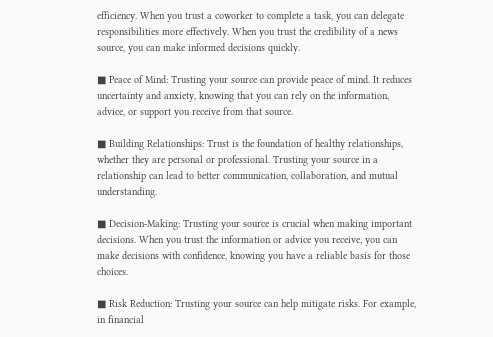efficiency. When you trust a coworker to complete a task, you can delegate responsibilities more effectively. When you trust the credibility of a news source, you can make informed decisions quickly.

■ Peace of Mind: Trusting your source can provide peace of mind. It reduces uncertainty and anxiety, knowing that you can rely on the information, advice, or support you receive from that source.

■ Building Relationships: Trust is the foundation of healthy relationships, whether they are personal or professional. Trusting your source in a relationship can lead to better communication, collaboration, and mutual understanding.

■ Decision-Making: Trusting your source is crucial when making important decisions. When you trust the information or advice you receive, you can make decisions with confidence, knowing you have a reliable basis for those choices.

■ Risk Reduction: Trusting your source can help mitigate risks. For example, in financial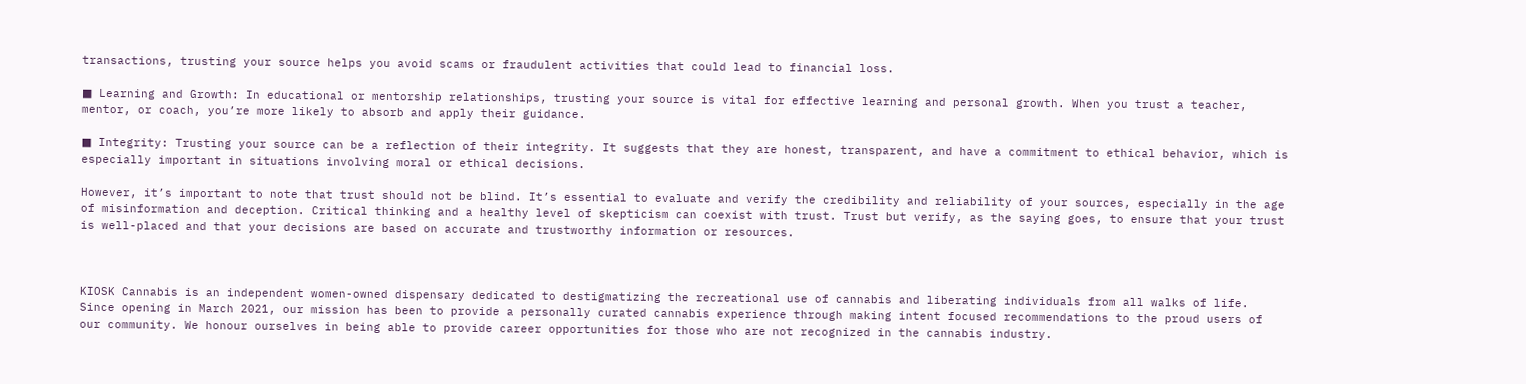transactions, trusting your source helps you avoid scams or fraudulent activities that could lead to financial loss.

■ Learning and Growth: In educational or mentorship relationships, trusting your source is vital for effective learning and personal growth. When you trust a teacher, mentor, or coach, you’re more likely to absorb and apply their guidance.

■ Integrity: Trusting your source can be a reflection of their integrity. It suggests that they are honest, transparent, and have a commitment to ethical behavior, which is especially important in situations involving moral or ethical decisions.

However, it’s important to note that trust should not be blind. It’s essential to evaluate and verify the credibility and reliability of your sources, especially in the age of misinformation and deception. Critical thinking and a healthy level of skepticism can coexist with trust. Trust but verify, as the saying goes, to ensure that your trust is well-placed and that your decisions are based on accurate and trustworthy information or resources.



KIOSK Cannabis is an independent women-owned dispensary dedicated to destigmatizing the recreational use of cannabis and liberating individuals from all walks of life. Since opening in March 2021, our mission has been to provide a personally curated cannabis experience through making intent focused recommendations to the proud users of our community. We honour ourselves in being able to provide career opportunities for those who are not recognized in the cannabis industry.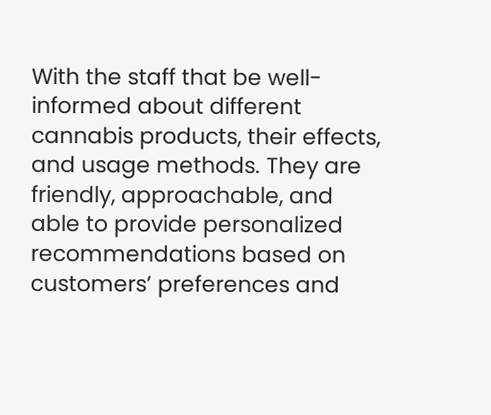With the staff that be well-informed about different cannabis products, their effects, and usage methods. They are friendly, approachable, and able to provide personalized recommendations based on customers’ preferences and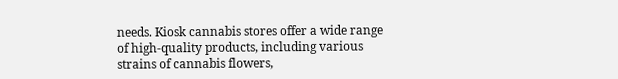needs. Kiosk cannabis stores offer a wide range of high-quality products, including various strains of cannabis flowers,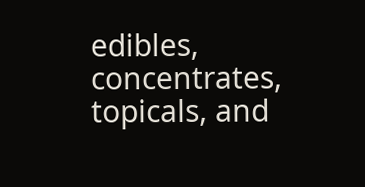edibles, concentrates, topicals, and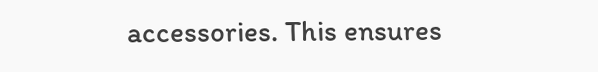accessories. This ensures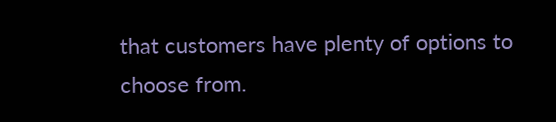that customers have plenty of options to choose from.